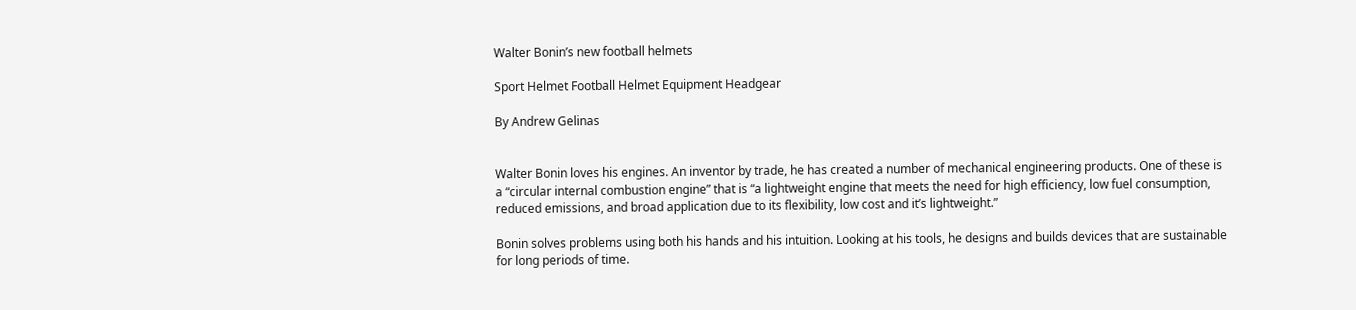Walter Bonin’s new football helmets

Sport Helmet Football Helmet Equipment Headgear

By Andrew Gelinas


Walter Bonin loves his engines. An inventor by trade, he has created a number of mechanical engineering products. One of these is a “circular internal combustion engine” that is “a lightweight engine that meets the need for high efficiency, low fuel consumption, reduced emissions, and broad application due to its flexibility, low cost and it’s lightweight.”

Bonin solves problems using both his hands and his intuition. Looking at his tools, he designs and builds devices that are sustainable for long periods of time.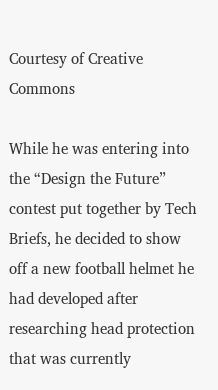Courtesy of Creative Commons

While he was entering into the “Design the Future” contest put together by Tech Briefs, he decided to show off a new football helmet he had developed after researching head protection that was currently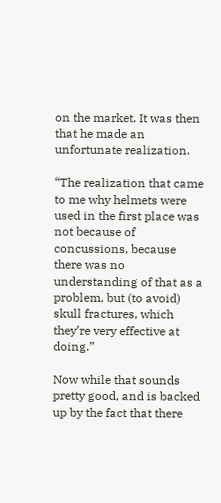on the market. It was then that he made an unfortunate realization.

“The realization that came to me why helmets were used in the first place was not because of concussions, because there was no understanding of that as a problem, but (to avoid) skull fractures, which they’re very effective at doing.”

Now while that sounds pretty good, and is backed up by the fact that there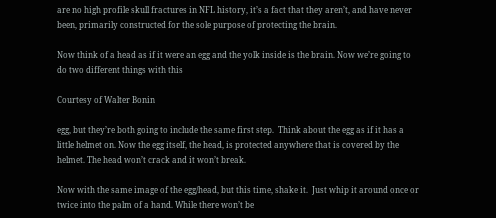are no high profile skull fractures in NFL history, it’s a fact that they aren’t, and have never been, primarily constructed for the sole purpose of protecting the brain.

Now think of a head as if it were an egg and the yolk inside is the brain. Now we’re going to do two different things with this

Courtesy of Walter Bonin

egg, but they’re both going to include the same first step.  Think about the egg as if it has a little helmet on. Now the egg itself, the head, is protected anywhere that is covered by the helmet. The head won’t crack and it won’t break.

Now with the same image of the egg/head, but this time, shake it.  Just whip it around once or twice into the palm of a hand. While there won’t be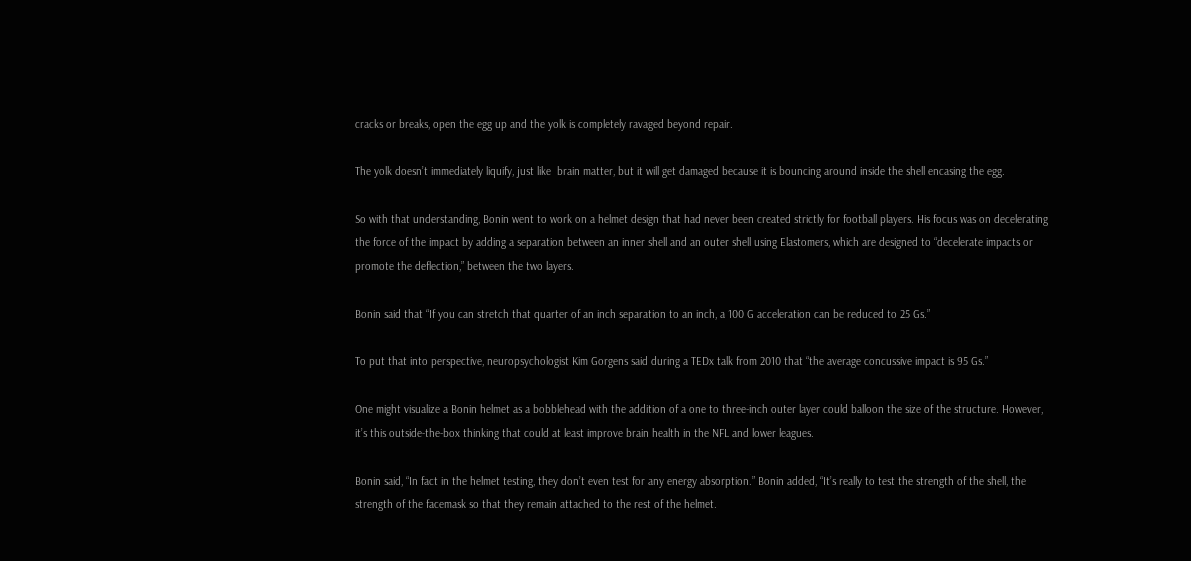cracks or breaks, open the egg up and the yolk is completely ravaged beyond repair.

The yolk doesn’t immediately liquify, just like  brain matter, but it will get damaged because it is bouncing around inside the shell encasing the egg.

So with that understanding, Bonin went to work on a helmet design that had never been created strictly for football players. His focus was on decelerating the force of the impact by adding a separation between an inner shell and an outer shell using Elastomers, which are designed to “decelerate impacts or promote the deflection,” between the two layers.

Bonin said that “If you can stretch that quarter of an inch separation to an inch, a 100 G acceleration can be reduced to 25 Gs.”

To put that into perspective, neuropsychologist Kim Gorgens said during a TEDx talk from 2010 that “the average concussive impact is 95 Gs.”

One might visualize a Bonin helmet as a bobblehead with the addition of a one to three-inch outer layer could balloon the size of the structure. However, it’s this outside-the-box thinking that could at least improve brain health in the NFL and lower leagues.

Bonin said, “In fact in the helmet testing, they don’t even test for any energy absorption.” Bonin added, “It’s really to test the strength of the shell, the strength of the facemask so that they remain attached to the rest of the helmet.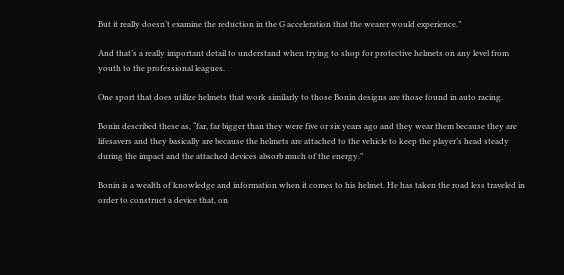But it really doesn’t examine the reduction in the G acceleration that the wearer would experience.”

And that’s a really important detail to understand when trying to shop for protective helmets on any level from youth to the professional leagues.

One sport that does utilize helmets that work similarly to those Bonin designs are those found in auto racing.

Bonin described these as, “far, far bigger than they were five or six years ago and they wear them because they are lifesavers and they basically are because the helmets are attached to the vehicle to keep the player’s head steady during the impact and the attached devices absorb much of the energy.”

Bonin is a wealth of knowledge and information when it comes to his helmet. He has taken the road less traveled in order to construct a device that, on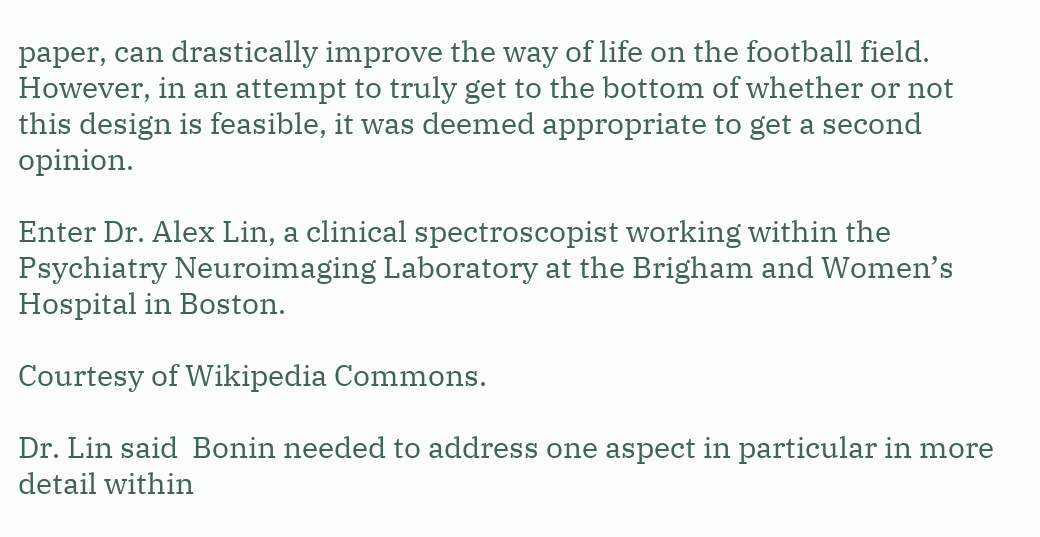paper, can drastically improve the way of life on the football field. However, in an attempt to truly get to the bottom of whether or not this design is feasible, it was deemed appropriate to get a second opinion.

Enter Dr. Alex Lin, a clinical spectroscopist working within the Psychiatry Neuroimaging Laboratory at the Brigham and Women’s Hospital in Boston.

Courtesy of Wikipedia Commons.

Dr. Lin said  Bonin needed to address one aspect in particular in more detail within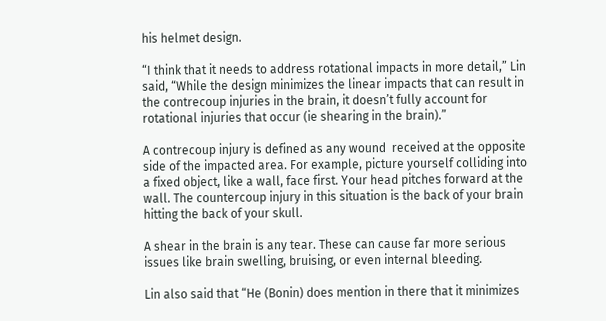his helmet design.

“I think that it needs to address rotational impacts in more detail,” Lin  said, “While the design minimizes the linear impacts that can result in the contrecoup injuries in the brain, it doesn’t fully account for rotational injuries that occur (ie shearing in the brain).”

A contrecoup injury is defined as any wound  received at the opposite side of the impacted area. For example, picture yourself colliding into a fixed object, like a wall, face first. Your head pitches forward at the wall. The countercoup injury in this situation is the back of your brain hitting the back of your skull.

A shear in the brain is any tear. These can cause far more serious issues like brain swelling, bruising, or even internal bleeding.

Lin also said that “He (Bonin) does mention in there that it minimizes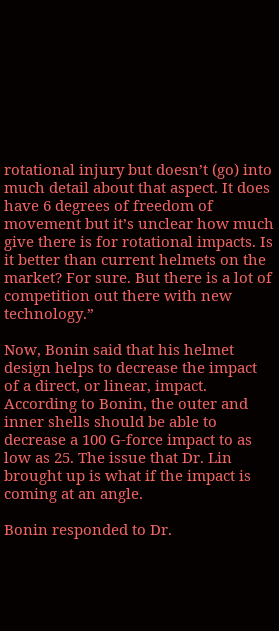rotational injury but doesn’t (go) into much detail about that aspect. It does have 6 degrees of freedom of movement but it’s unclear how much give there is for rotational impacts. Is it better than current helmets on the market? For sure. But there is a lot of competition out there with new technology.”

Now, Bonin said that his helmet design helps to decrease the impact of a direct, or linear, impact. According to Bonin, the outer and inner shells should be able to decrease a 100 G-force impact to as low as 25. The issue that Dr. Lin brought up is what if the impact is coming at an angle.

Bonin responded to Dr.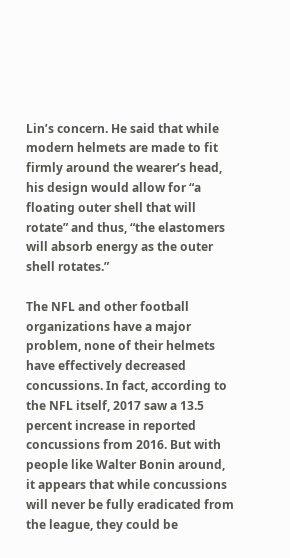Lin’s concern. He said that while modern helmets are made to fit firmly around the wearer’s head, his design would allow for “a floating outer shell that will rotate” and thus, “the elastomers will absorb energy as the outer shell rotates.”

The NFL and other football organizations have a major problem, none of their helmets have effectively decreased concussions. In fact, according to the NFL itself, 2017 saw a 13.5 percent increase in reported concussions from 2016. But with people like Walter Bonin around, it appears that while concussions will never be fully eradicated from the league, they could be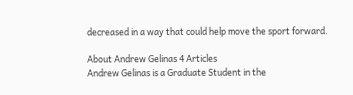decreased in a way that could help move the sport forward.

About Andrew Gelinas 4 Articles
Andrew Gelinas is a Graduate Student in the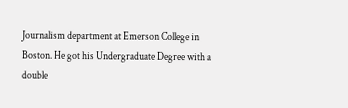Journalism department at Emerson College in Boston. He got his Undergraduate Degree with a double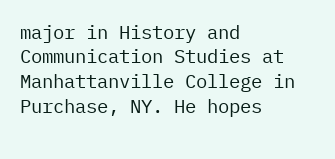major in History and Communication Studies at Manhattanville College in Purchase, NY. He hopes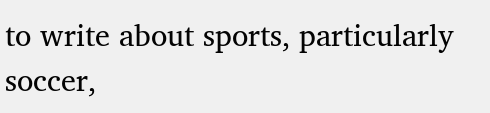to write about sports, particularly soccer,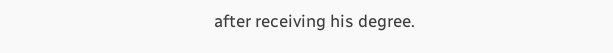after receiving his degree.